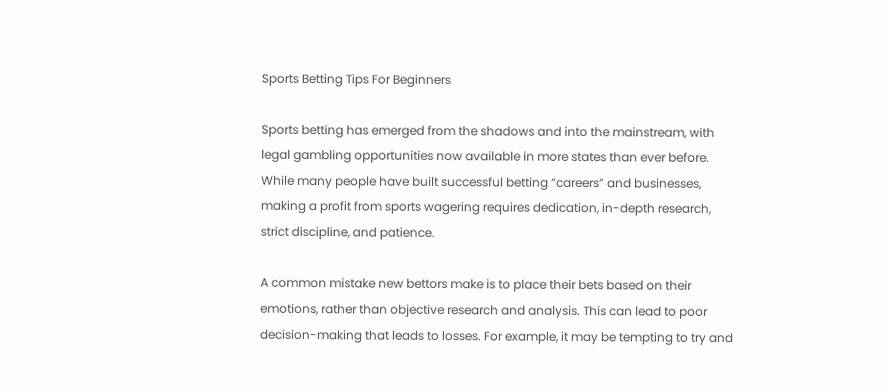Sports Betting Tips For Beginners

Sports betting has emerged from the shadows and into the mainstream, with legal gambling opportunities now available in more states than ever before. While many people have built successful betting “careers” and businesses, making a profit from sports wagering requires dedication, in-depth research, strict discipline, and patience.

A common mistake new bettors make is to place their bets based on their emotions, rather than objective research and analysis. This can lead to poor decision-making that leads to losses. For example, it may be tempting to try and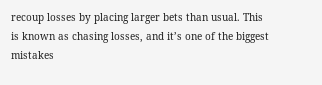recoup losses by placing larger bets than usual. This is known as chasing losses, and it’s one of the biggest mistakes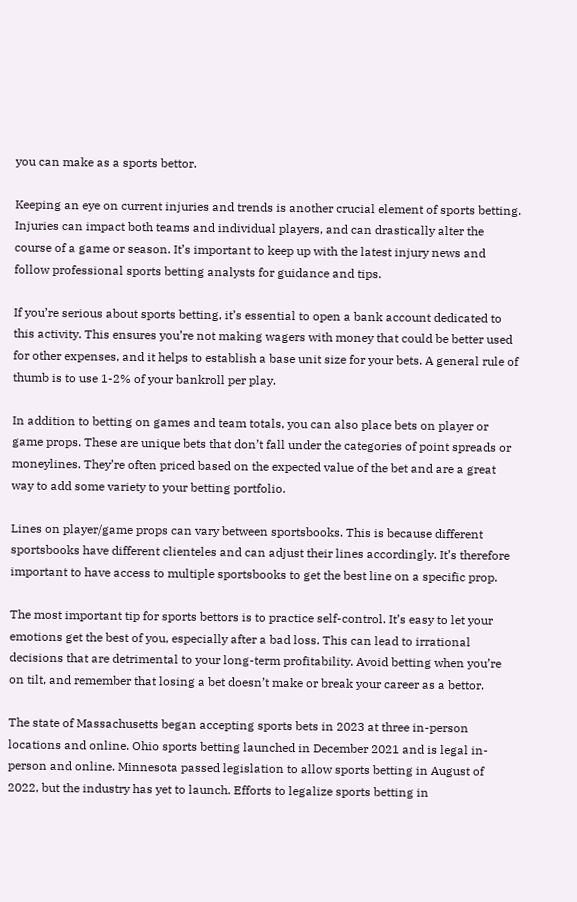you can make as a sports bettor.

Keeping an eye on current injuries and trends is another crucial element of sports betting. Injuries can impact both teams and individual players, and can drastically alter the course of a game or season. It’s important to keep up with the latest injury news and follow professional sports betting analysts for guidance and tips.

If you’re serious about sports betting, it’s essential to open a bank account dedicated to this activity. This ensures you’re not making wagers with money that could be better used for other expenses, and it helps to establish a base unit size for your bets. A general rule of thumb is to use 1-2% of your bankroll per play.

In addition to betting on games and team totals, you can also place bets on player or game props. These are unique bets that don’t fall under the categories of point spreads or moneylines. They’re often priced based on the expected value of the bet and are a great way to add some variety to your betting portfolio.

Lines on player/game props can vary between sportsbooks. This is because different sportsbooks have different clienteles and can adjust their lines accordingly. It’s therefore important to have access to multiple sportsbooks to get the best line on a specific prop.

The most important tip for sports bettors is to practice self-control. It’s easy to let your emotions get the best of you, especially after a bad loss. This can lead to irrational decisions that are detrimental to your long-term profitability. Avoid betting when you’re on tilt, and remember that losing a bet doesn’t make or break your career as a bettor.

The state of Massachusetts began accepting sports bets in 2023 at three in-person locations and online. Ohio sports betting launched in December 2021 and is legal in-person and online. Minnesota passed legislation to allow sports betting in August of 2022, but the industry has yet to launch. Efforts to legalize sports betting in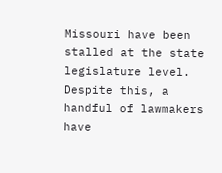Missouri have been stalled at the state legislature level. Despite this, a handful of lawmakers have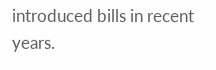introduced bills in recent years.